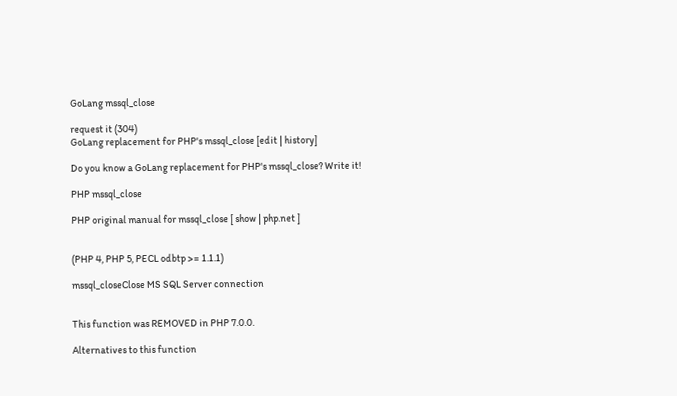GoLang mssql_close

request it (304)
GoLang replacement for PHP's mssql_close [edit | history]

Do you know a GoLang replacement for PHP's mssql_close? Write it!

PHP mssql_close

PHP original manual for mssql_close [ show | php.net ]


(PHP 4, PHP 5, PECL odbtp >= 1.1.1)

mssql_closeClose MS SQL Server connection


This function was REMOVED in PHP 7.0.0.

Alternatives to this function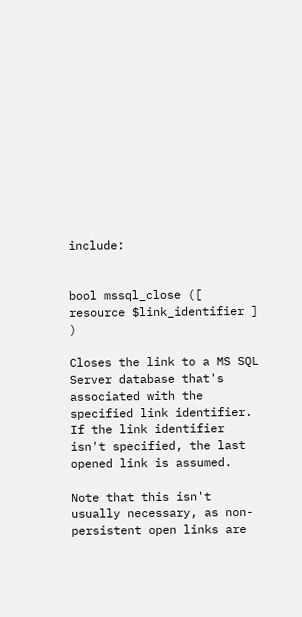include:


bool mssql_close ([ resource $link_identifier ] )

Closes the link to a MS SQL Server database that's associated with the specified link identifier. If the link identifier isn't specified, the last opened link is assumed.

Note that this isn't usually necessary, as non-persistent open links are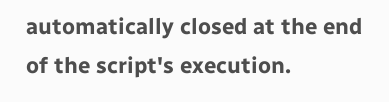automatically closed at the end of the script's execution.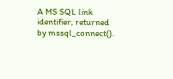A MS SQL link identifier, returned by mssql_connect().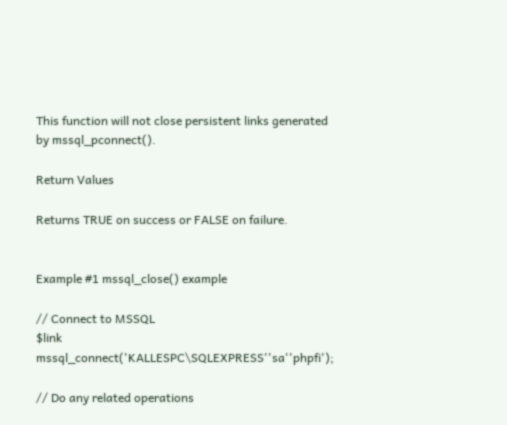This function will not close persistent links generated by mssql_pconnect().

Return Values

Returns TRUE on success or FALSE on failure.


Example #1 mssql_close() example

// Connect to MSSQL
$link mssql_connect('KALLESPC\SQLEXPRESS''sa''phpfi');

// Do any related operations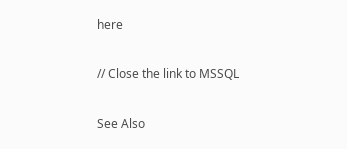here

// Close the link to MSSQL

See Also